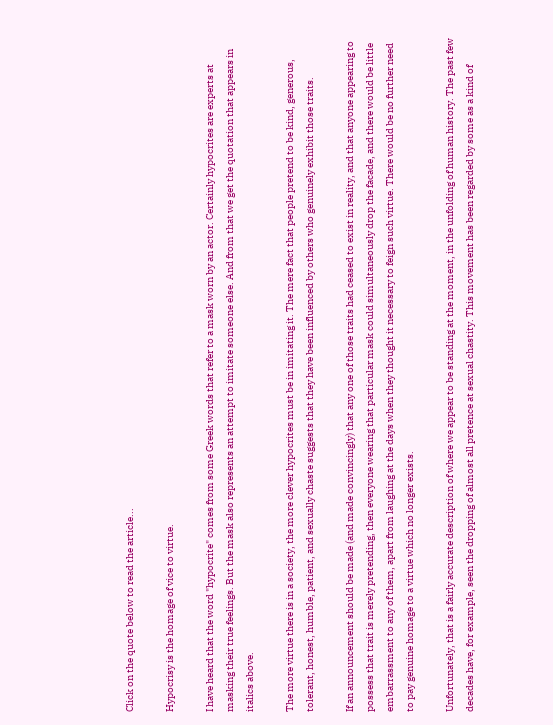Click on the quote below to read the article...

Hypocrisy is the homage of vice to virtue.

I have heard that the word "hypocrite" comes from some Greek words that refer to a mask worn by an actor. Certainly hypocrites are experts at masking their true feelings. But the mask also represents an attempt to imitate someone else. And from that we get the quotation that appears in italics above.

The more virtue there is in a society, the more clever hypocrites must be in imitating it. The mere fact that people pretend to be kind, generous, tolerant, honest, humble, patient, and sexually chaste suggests that they have been influenced by others who genuinely exhibit those traits.

If an announcement should be made (and made convincingly) that any one of those traits had ceased to exist in reality, and that anyone appearing to possess that trait is merely pretending, then everyone wearing that particular mask could simultaneously drop the facade, and there would be little embarrassment to any of them, apart from laughing at the days when they thought it necessary to feign such virtue. There would be no further need to pay genuine homage to a virtue which no longer exists.

Unfortunately, that is a fairly accurate description of where we appear to be standing at the moment, in the unfolding of human history. The past few decades have, for example, seen the dropping of almost all pretence at sexual chastity. This movement has been regarded by some as a kind of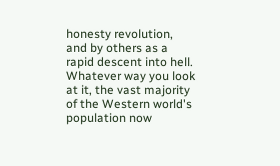honesty revolution, and by others as a rapid descent into hell. Whatever way you look at it, the vast majority of the Western world's population now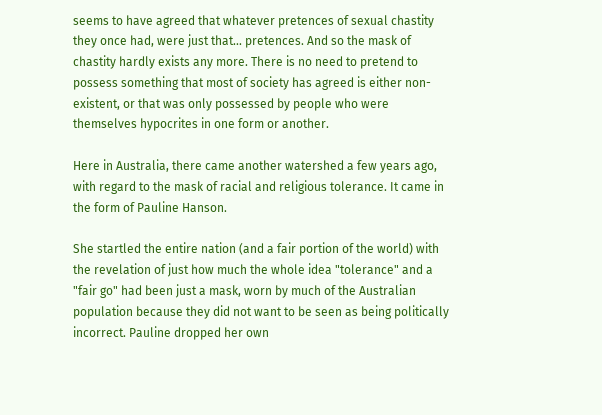seems to have agreed that whatever pretences of sexual chastity they once had, were just that... pretences. And so the mask of chastity hardly exists any more. There is no need to pretend to possess something that most of society has agreed is either non-existent, or that was only possessed by people who were themselves hypocrites in one form or another.

Here in Australia, there came another watershed a few years ago, with regard to the mask of racial and religious tolerance. It came in the form of Pauline Hanson.

She startled the entire nation (and a fair portion of the world) with the revelation of just how much the whole idea "tolerance" and a "fair go" had been just a mask, worn by much of the Australian population because they did not want to be seen as being politically incorrect. Pauline dropped her own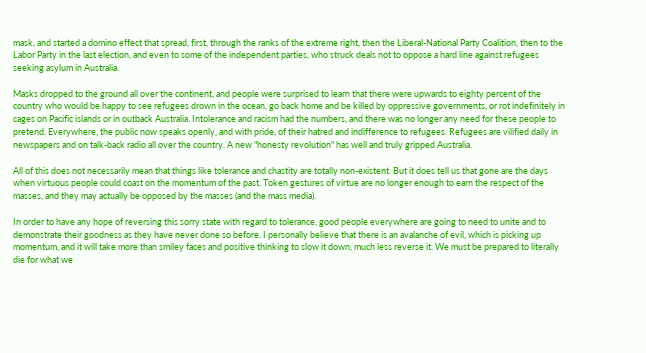mask, and started a domino effect that spread, first, through the ranks of the extreme right, then the Liberal-National Party Coalition, then to the Labor Party in the last election, and even to some of the independent parties, who struck deals not to oppose a hard line against refugees seeking asylum in Australia.

Masks dropped to the ground all over the continent, and people were surprised to learn that there were upwards to eighty percent of the country who would be happy to see refugees drown in the ocean, go back home and be killed by oppressive governments, or rot indefinitely in cages on Pacific islands or in outback Australia. Intolerance and racism had the numbers, and there was no longer any need for these people to pretend. Everywhere, the public now speaks openly, and with pride, of their hatred and indifference to refugees. Refugees are vilified daily in newspapers and on talk-back radio all over the country. A new "honesty revolution" has well and truly gripped Australia.

All of this does not necessarily mean that things like tolerance and chastity are totally non-existent. But it does tell us that gone are the days when virtuous people could coast on the momentum of the past. Token gestures of virtue are no longer enough to earn the respect of the masses, and they may actually be opposed by the masses (and the mass media).

In order to have any hope of reversing this sorry state with regard to tolerance, good people everywhere are going to need to unite and to demonstrate their goodness as they have never done so before. I personally believe that there is an avalanche of evil, which is picking up momentum, and it will take more than smiley faces and positive thinking to slow it down, much less reverse it. We must be prepared to literally die for what we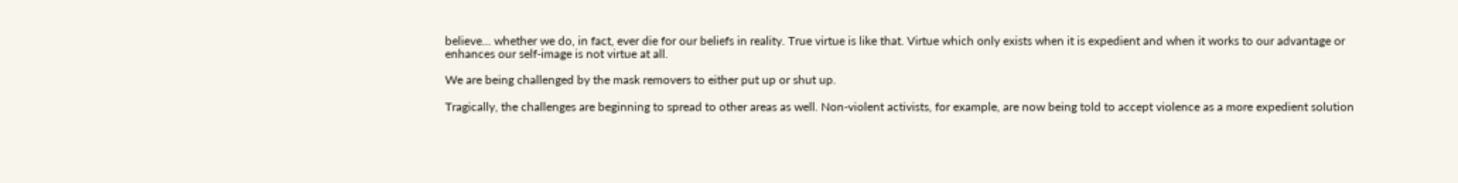believe... whether we do, in fact, ever die for our beliefs in reality. True virtue is like that. Virtue which only exists when it is expedient and when it works to our advantage or enhances our self-image is not virtue at all.

We are being challenged by the mask removers to either put up or shut up.

Tragically, the challenges are beginning to spread to other areas as well. Non-violent activists, for example, are now being told to accept violence as a more expedient solution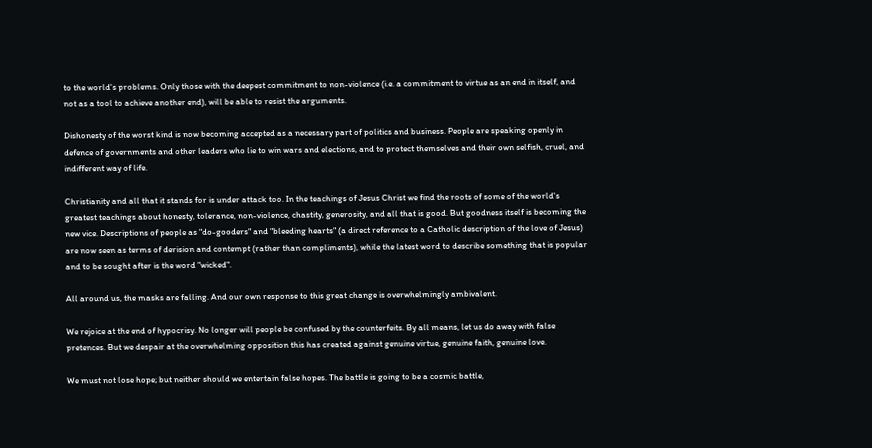to the world's problems. Only those with the deepest commitment to non-violence (i.e. a commitment to virtue as an end in itself, and not as a tool to achieve another end), will be able to resist the arguments.

Dishonesty of the worst kind is now becoming accepted as a necessary part of politics and business. People are speaking openly in defence of governments and other leaders who lie to win wars and elections, and to protect themselves and their own selfish, cruel, and indifferent way of life.

Christianity and all that it stands for is under attack too. In the teachings of Jesus Christ we find the roots of some of the world's greatest teachings about honesty, tolerance, non-violence, chastity, generosity, and all that is good. But goodness itself is becoming the new vice. Descriptions of people as "do-gooders" and "bleeding hearts" (a direct reference to a Catholic description of the love of Jesus) are now seen as terms of derision and contempt (rather than compliments), while the latest word to describe something that is popular and to be sought after is the word "wicked".

All around us, the masks are falling. And our own response to this great change is overwhelmingly ambivalent.

We rejoice at the end of hypocrisy. No longer will people be confused by the counterfeits. By all means, let us do away with false pretences. But we despair at the overwhelming opposition this has created against genuine virtue, genuine faith, genuine love.

We must not lose hope; but neither should we entertain false hopes. The battle is going to be a cosmic battle,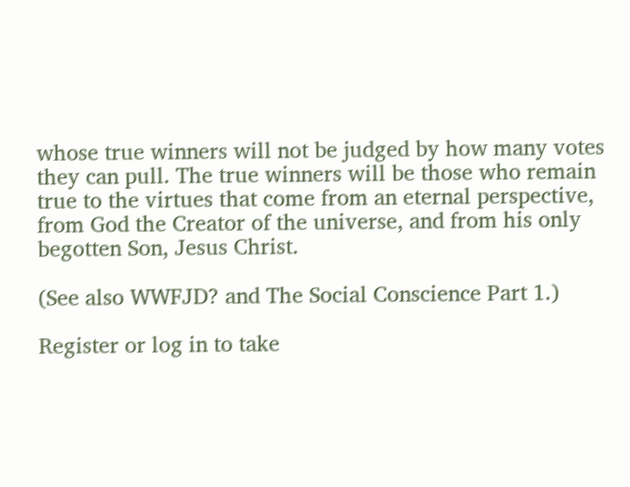whose true winners will not be judged by how many votes they can pull. The true winners will be those who remain true to the virtues that come from an eternal perspective, from God the Creator of the universe, and from his only begotten Son, Jesus Christ.

(See also WWFJD? and The Social Conscience Part 1.)

Register or log in to take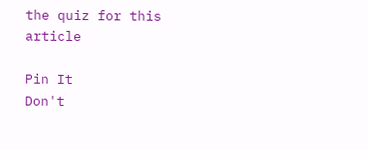the quiz for this article

Pin It
Don't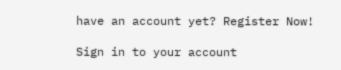have an account yet? Register Now!

Sign in to your account